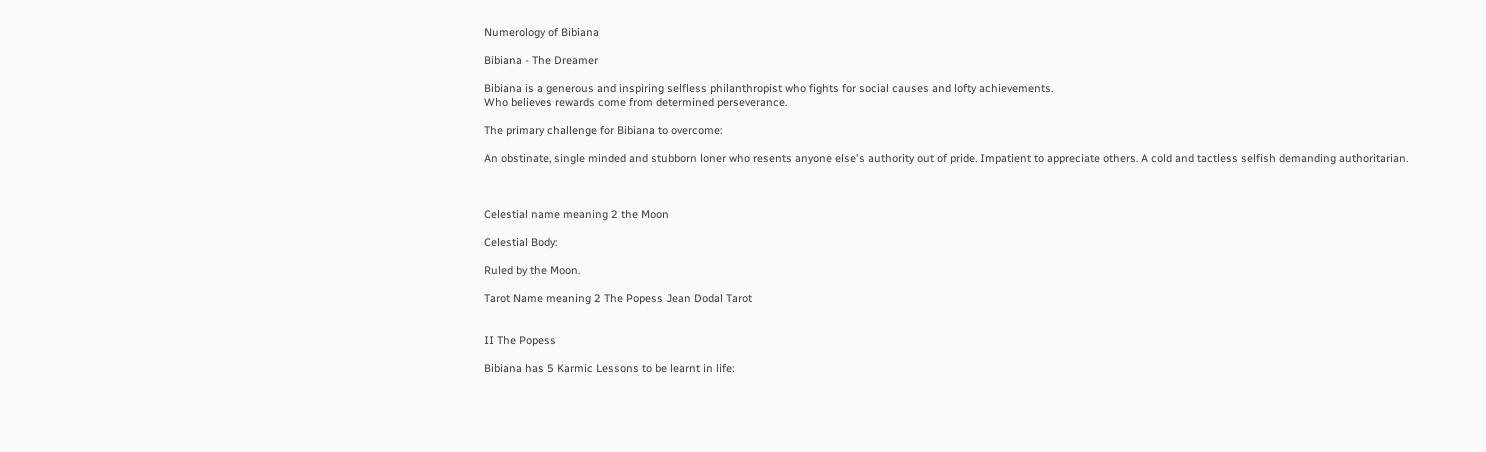Numerology of Bibiana

Bibiana - The Dreamer

Bibiana is a generous and inspiring selfless philanthropist who fights for social causes and lofty achievements.
Who believes rewards come from determined perseverance.

The primary challenge for Bibiana to overcome:

An obstinate, single minded and stubborn loner who resents anyone else's authority out of pride. Impatient to appreciate others. A cold and tactless selfish demanding authoritarian.



Celestial name meaning 2 the Moon

Celestial Body:

Ruled by the Moon.

Tarot Name meaning 2 The Popess Jean Dodal Tarot


II The Popess

Bibiana has 5 Karmic Lessons to be learnt in life: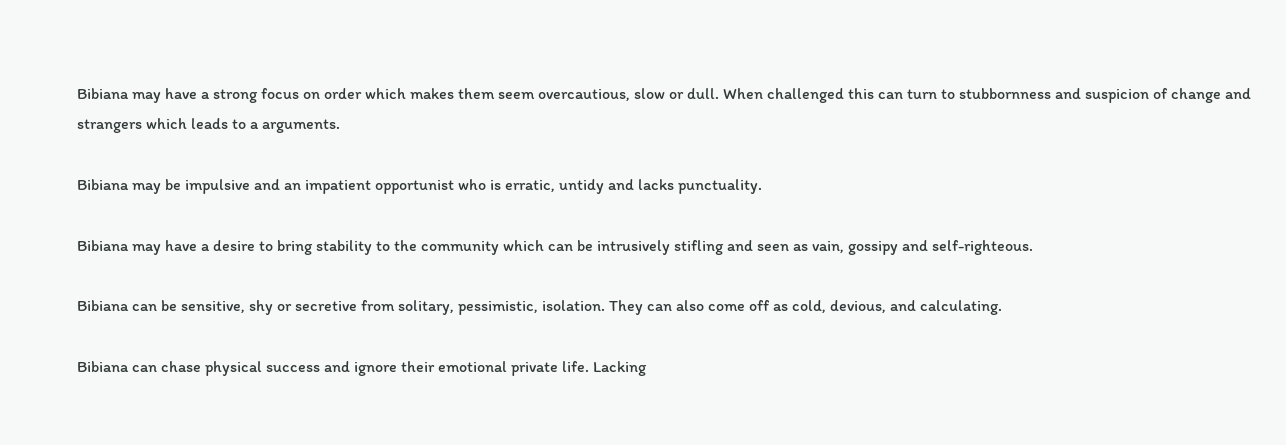Bibiana may have a strong focus on order which makes them seem overcautious, slow or dull. When challenged this can turn to stubbornness and suspicion of change and strangers which leads to a arguments.

Bibiana may be impulsive and an impatient opportunist who is erratic, untidy and lacks punctuality.

Bibiana may have a desire to bring stability to the community which can be intrusively stifling and seen as vain, gossipy and self-righteous.

Bibiana can be sensitive, shy or secretive from solitary, pessimistic, isolation. They can also come off as cold, devious, and calculating.

Bibiana can chase physical success and ignore their emotional private life. Lacking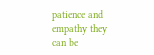patience and empathy they can be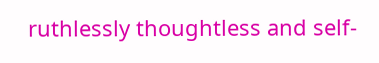ruthlessly thoughtless and self-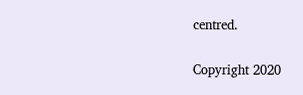centred.


Copyright 2020